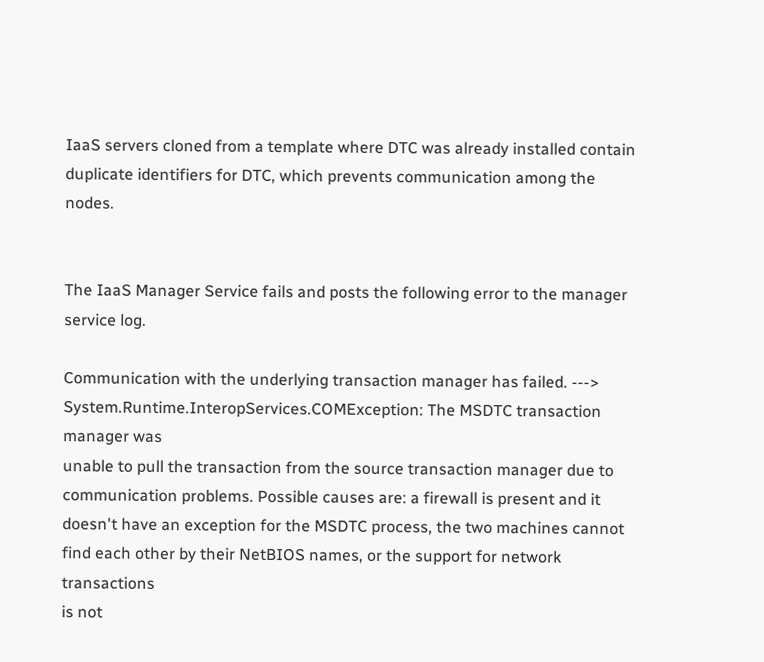IaaS servers cloned from a template where DTC was already installed contain duplicate identifiers for DTC, which prevents communication among the nodes.


The IaaS Manager Service fails and posts the following error to the manager service log.

Communication with the underlying transaction manager has failed. --->
System.Runtime.InteropServices.COMException: The MSDTC transaction manager was
unable to pull the transaction from the source transaction manager due to
communication problems. Possible causes are: a firewall is present and it
doesn't have an exception for the MSDTC process, the two machines cannot
find each other by their NetBIOS names, or the support for network transactions
is not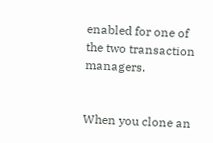enabled for one of the two transaction managers.


When you clone an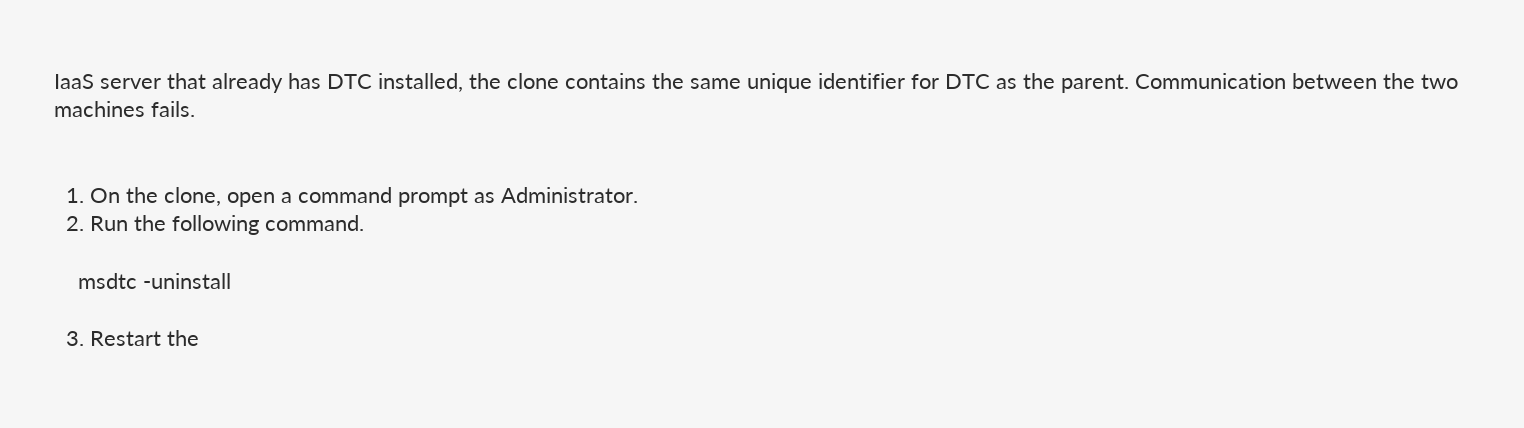IaaS server that already has DTC installed, the clone contains the same unique identifier for DTC as the parent. Communication between the two machines fails.


  1. On the clone, open a command prompt as Administrator.
  2. Run the following command.

    msdtc -uninstall

  3. Restart the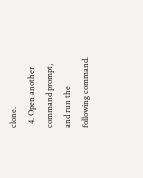clone.
  4. Open another command prompt, and run the following command.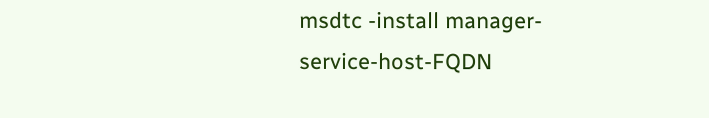msdtc -install manager-service-host-FQDN